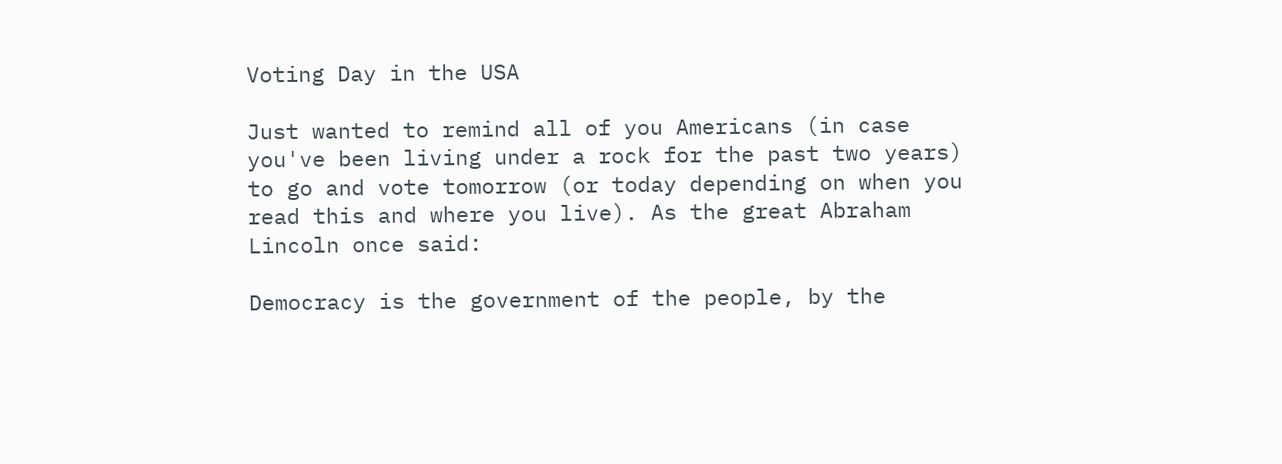Voting Day in the USA

Just wanted to remind all of you Americans (in case you've been living under a rock for the past two years) to go and vote tomorrow (or today depending on when you read this and where you live). As the great Abraham Lincoln once said:

Democracy is the government of the people, by the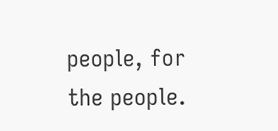people, for the people.